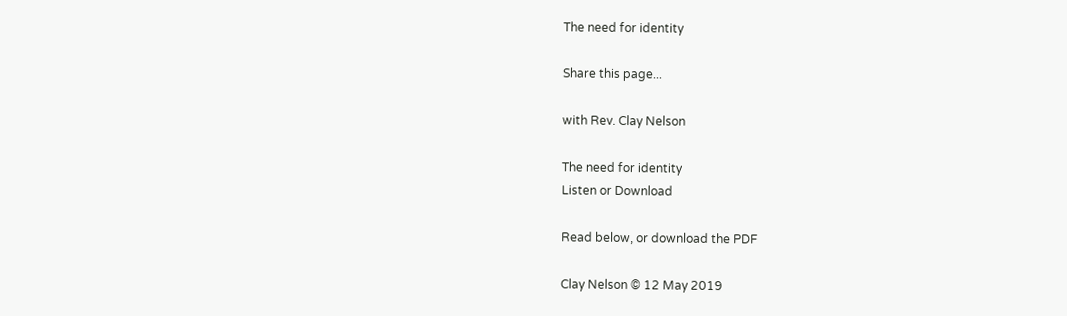The need for identity

Share this page...

with Rev. Clay Nelson

The need for identity
Listen or Download

Read below, or download the PDF

Clay Nelson © 12 May 2019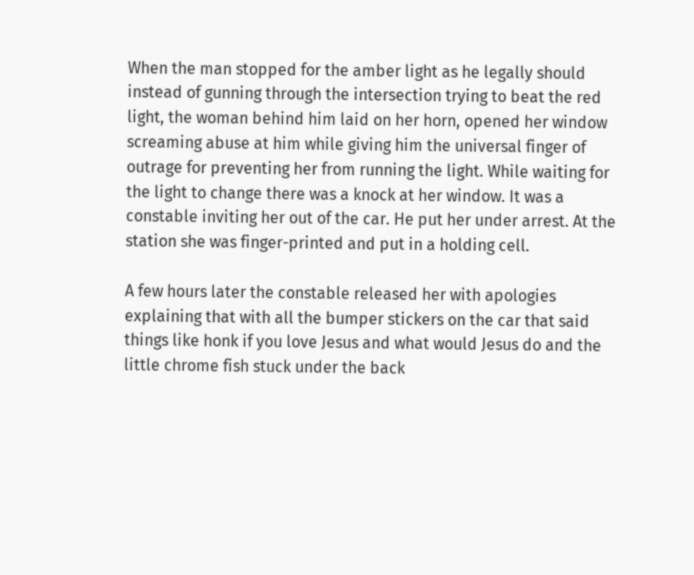When the man stopped for the amber light as he legally should instead of gunning through the intersection trying to beat the red light, the woman behind him laid on her horn, opened her window screaming abuse at him while giving him the universal finger of outrage for preventing her from running the light. While waiting for the light to change there was a knock at her window. It was a constable inviting her out of the car. He put her under arrest. At the station she was finger-printed and put in a holding cell.

A few hours later the constable released her with apologies explaining that with all the bumper stickers on the car that said things like honk if you love Jesus and what would Jesus do and the little chrome fish stuck under the back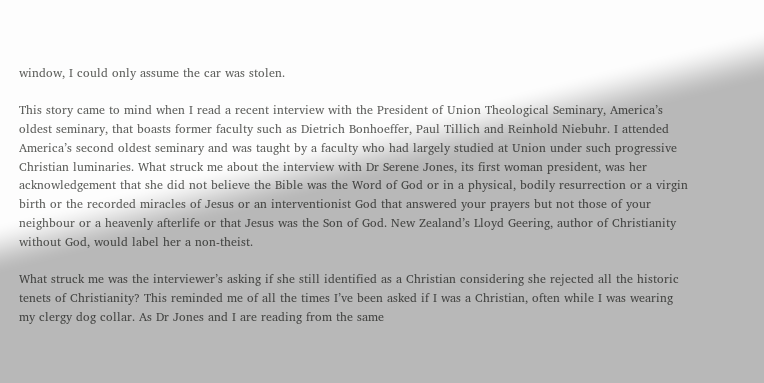window, I could only assume the car was stolen.

This story came to mind when I read a recent interview with the President of Union Theological Seminary, America’s oldest seminary, that boasts former faculty such as Dietrich Bonhoeffer, Paul Tillich and Reinhold Niebuhr. I attended America’s second oldest seminary and was taught by a faculty who had largely studied at Union under such progressive Christian luminaries. What struck me about the interview with Dr Serene Jones, its first woman president, was her acknowledgement that she did not believe the Bible was the Word of God or in a physical, bodily resurrection or a virgin birth or the recorded miracles of Jesus or an interventionist God that answered your prayers but not those of your neighbour or a heavenly afterlife or that Jesus was the Son of God. New Zealand’s Lloyd Geering, author of Christianity without God, would label her a non-theist.

What struck me was the interviewer’s asking if she still identified as a Christian considering she rejected all the historic tenets of Christianity? This reminded me of all the times I’ve been asked if I was a Christian, often while I was wearing my clergy dog collar. As Dr Jones and I are reading from the same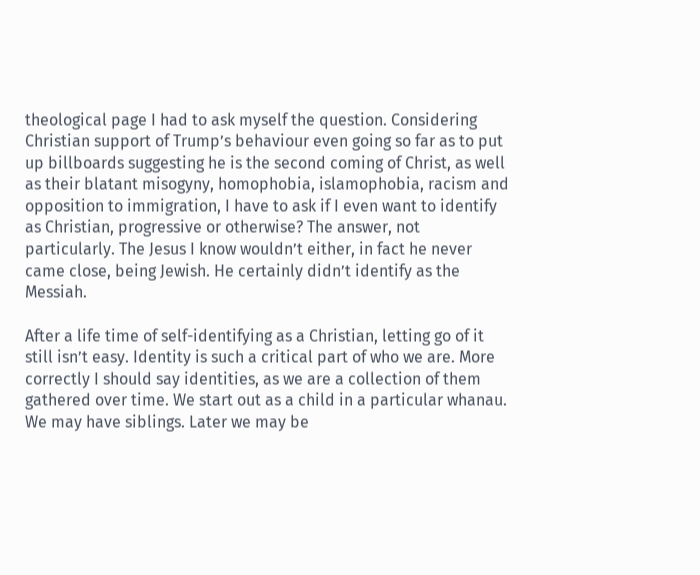theological page I had to ask myself the question. Considering Christian support of Trump’s behaviour even going so far as to put up billboards suggesting he is the second coming of Christ, as well as their blatant misogyny, homophobia, islamophobia, racism and opposition to immigration, I have to ask if I even want to identify as Christian, progressive or otherwise? The answer, not particularly. The Jesus I know wouldn’t either, in fact he never came close, being Jewish. He certainly didn’t identify as the Messiah.

After a life time of self-identifying as a Christian, letting go of it still isn’t easy. Identity is such a critical part of who we are. More correctly I should say identities, as we are a collection of them gathered over time. We start out as a child in a particular whanau. We may have siblings. Later we may be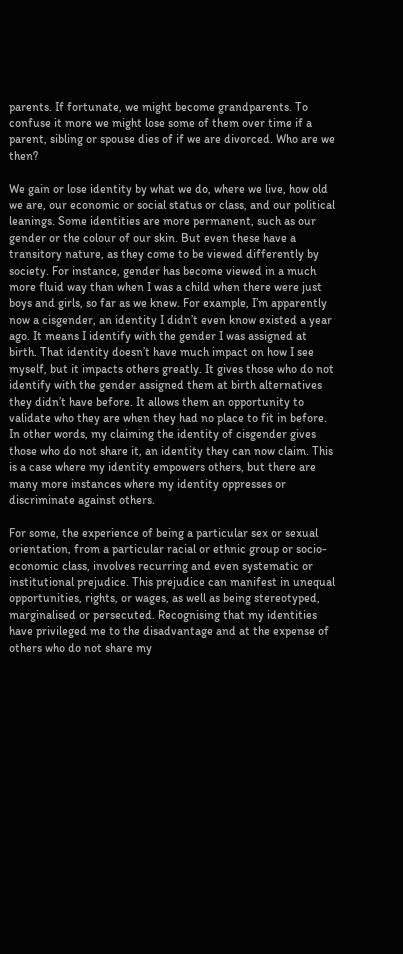parents. If fortunate, we might become grandparents. To confuse it more we might lose some of them over time if a parent, sibling or spouse dies of if we are divorced. Who are we then?

We gain or lose identity by what we do, where we live, how old we are, our economic or social status or class, and our political leanings. Some identities are more permanent, such as our gender or the colour of our skin. But even these have a transitory nature, as they come to be viewed differently by society. For instance, gender has become viewed in a much more fluid way than when I was a child when there were just boys and girls, so far as we knew. For example, I’m apparently now a cisgender, an identity I didn’t even know existed a year ago. It means I identify with the gender I was assigned at birth. That identity doesn’t have much impact on how I see myself, but it impacts others greatly. It gives those who do not identify with the gender assigned them at birth alternatives they didn’t have before. It allows them an opportunity to validate who they are when they had no place to fit in before. In other words, my claiming the identity of cisgender gives those who do not share it, an identity they can now claim. This is a case where my identity empowers others, but there are many more instances where my identity oppresses or discriminate against others.

For some, the experience of being a particular sex or sexual orientation, from a particular racial or ethnic group or socio-economic class, involves recurring and even systematic or institutional prejudice. This prejudice can manifest in unequal opportunities, rights, or wages, as well as being stereotyped, marginalised or persecuted. Recognising that my identities have privileged me to the disadvantage and at the expense of others who do not share my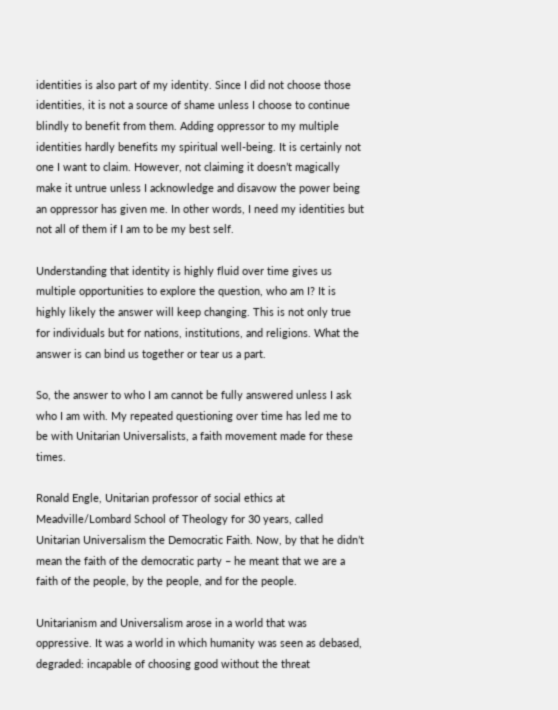identities is also part of my identity. Since I did not choose those identities, it is not a source of shame unless I choose to continue blindly to benefit from them. Adding oppressor to my multiple identities hardly benefits my spiritual well-being. It is certainly not one I want to claim. However, not claiming it doesn’t magically make it untrue unless I acknowledge and disavow the power being an oppressor has given me. In other words, I need my identities but not all of them if I am to be my best self.

Understanding that identity is highly fluid over time gives us multiple opportunities to explore the question, who am I? It is highly likely the answer will keep changing. This is not only true for individuals but for nations, institutions, and religions. What the answer is can bind us together or tear us a part.

So, the answer to who I am cannot be fully answered unless I ask who I am with. My repeated questioning over time has led me to be with Unitarian Universalists, a faith movement made for these times.

Ronald Engle, Unitarian professor of social ethics at Meadville/Lombard School of Theology for 30 years, called Unitarian Universalism the Democratic Faith. Now, by that he didn’t mean the faith of the democratic party – he meant that we are a faith of the people, by the people, and for the people.

Unitarianism and Universalism arose in a world that was oppressive. It was a world in which humanity was seen as debased, degraded: incapable of choosing good without the threat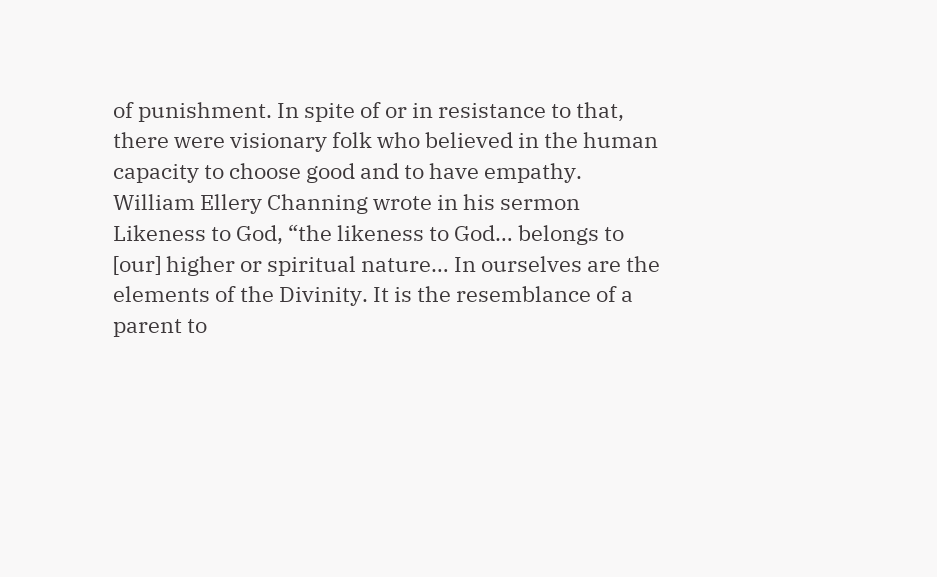of punishment. In spite of or in resistance to that, there were visionary folk who believed in the human capacity to choose good and to have empathy. William Ellery Channing wrote in his sermon Likeness to God, “the likeness to God… belongs to [our] higher or spiritual nature… In ourselves are the elements of the Divinity. It is the resemblance of a parent to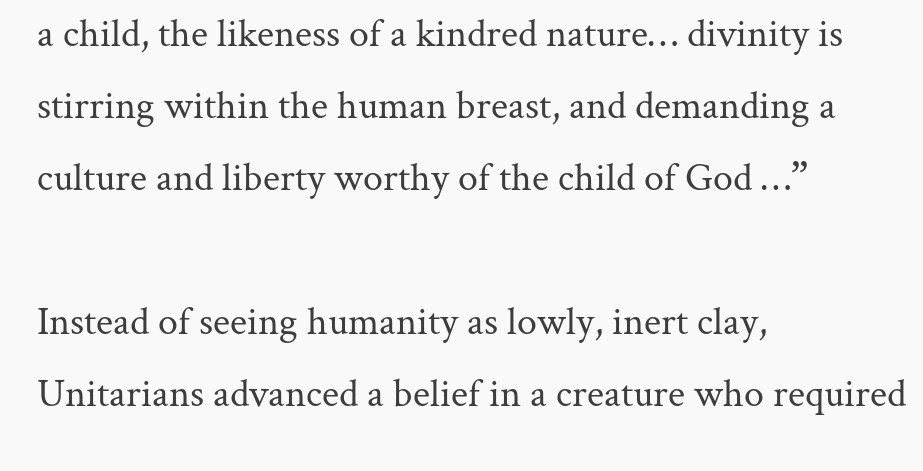a child, the likeness of a kindred nature… divinity is stirring within the human breast, and demanding a culture and liberty worthy of the child of God …”

Instead of seeing humanity as lowly, inert clay, Unitarians advanced a belief in a creature who required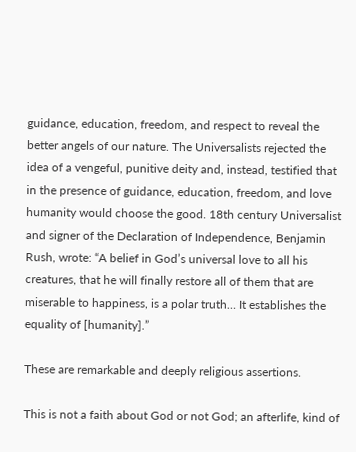guidance, education, freedom, and respect to reveal the better angels of our nature. The Universalists rejected the idea of a vengeful, punitive deity and, instead, testified that in the presence of guidance, education, freedom, and love humanity would choose the good. 18th century Universalist and signer of the Declaration of Independence, Benjamin Rush, wrote: “A belief in God’s universal love to all his creatures, that he will finally restore all of them that are miserable to happiness, is a polar truth… It establishes the equality of [humanity].”

These are remarkable and deeply religious assertions.

This is not a faith about God or not God; an afterlife, kind of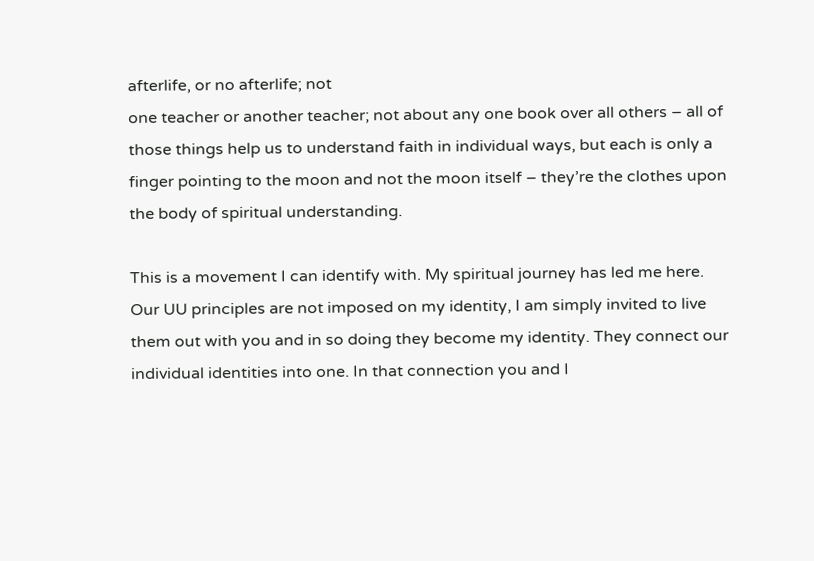afterlife, or no afterlife; not
one teacher or another teacher; not about any one book over all others – all of those things help us to understand faith in individual ways, but each is only a finger pointing to the moon and not the moon itself – they’re the clothes upon the body of spiritual understanding.

This is a movement I can identify with. My spiritual journey has led me here. Our UU principles are not imposed on my identity, I am simply invited to live them out with you and in so doing they become my identity. They connect our individual identities into one. In that connection you and I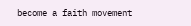become a faith movement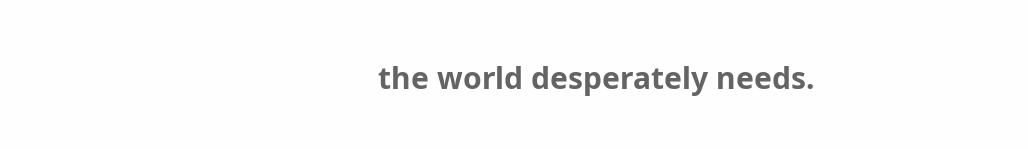the world desperately needs.